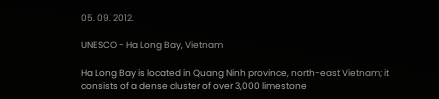05. 09. 2012.

UNESCO - Ha Long Bay, Vietnam

Ha Long Bay is located in Quang Ninh province, north-east Vietnam; it consists of a dense cluster of over 3,000 limestone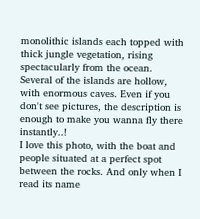monolithic islands each topped with thick jungle vegetation, rising spectacularly from the ocean. Several of the islands are hollow, with enormous caves. Even if you don't see pictures, the description is enough to make you wanna fly there instantly..!
I love this photo, with the boat and people situated at a perfect spot between the rocks. And only when I read its name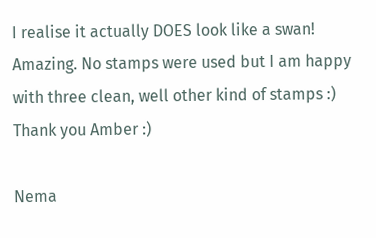I realise it actually DOES look like a swan! Amazing. No stamps were used but I am happy with three clean, well other kind of stamps :) Thank you Amber :)

Nema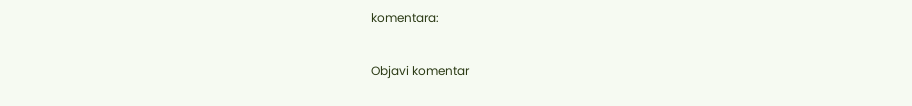komentara:

Objavi komentar